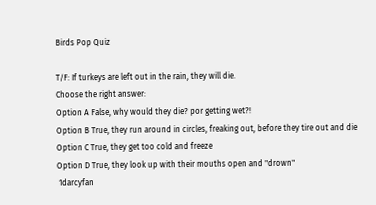Birds Pop Quiz

T/F: If turkeys are left out in the rain, they will die.
Choose the right answer:
Option A False, why would they die? por getting wet?!
Option B True, they run around in circles, freaking out, before they tire out and die
Option C True, they get too cold and freeze
Option D True, they look up with their mouths open and "drown"
 1darcyfan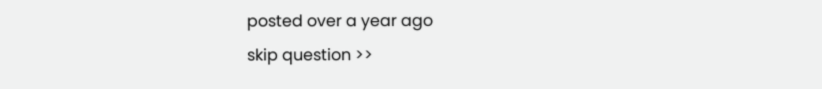posted over a year ago
skip question >>